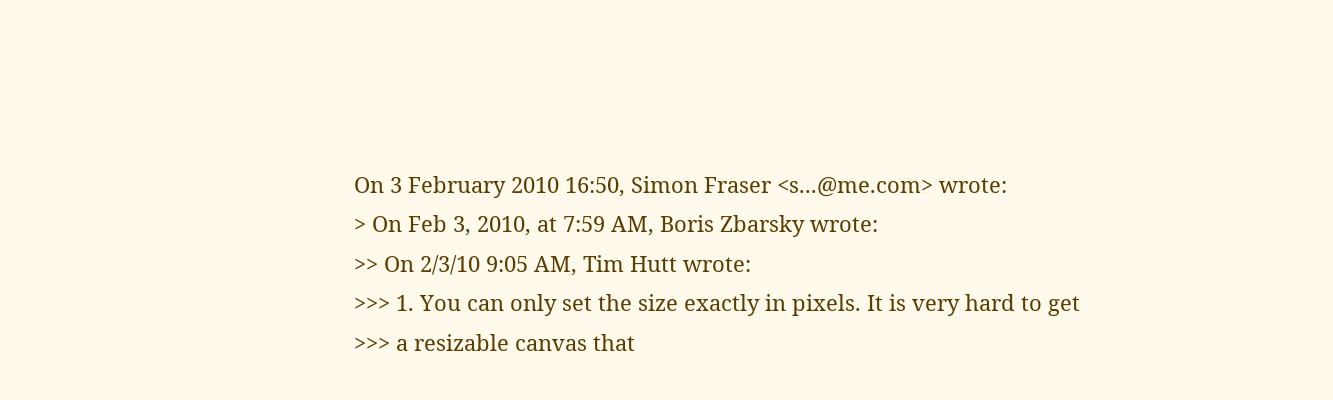On 3 February 2010 16:50, Simon Fraser <s...@me.com> wrote:
> On Feb 3, 2010, at 7:59 AM, Boris Zbarsky wrote:
>> On 2/3/10 9:05 AM, Tim Hutt wrote:
>>> 1. You can only set the size exactly in pixels. It is very hard to get
>>> a resizable canvas that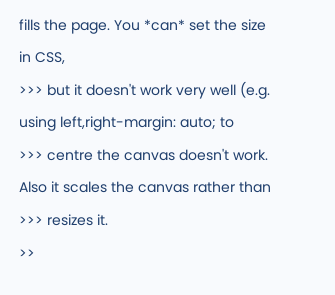fills the page. You *can* set the size in CSS,
>>> but it doesn't work very well (e.g. using left,right-margin: auto; to
>>> centre the canvas doesn't work. Also it scales the canvas rather than
>>> resizes it.
>>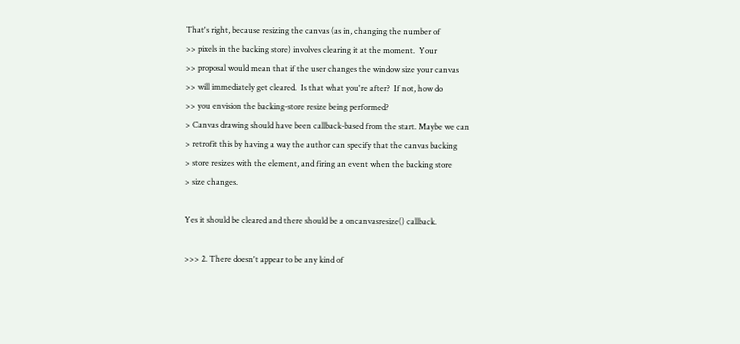That's right, because resizing the canvas (as in, changing the number of
>> pixels in the backing store) involves clearing it at the moment.  Your
>> proposal would mean that if the user changes the window size your canvas
>> will immediately get cleared.  Is that what you're after?  If not, how do
>> you envision the backing-store resize being performed?
> Canvas drawing should have been callback-based from the start. Maybe we can
> retrofit this by having a way the author can specify that the canvas backing
> store resizes with the element, and firing an event when the backing store
> size changes.

Yes it should be cleared and there should be a oncanvasresize() callback.

>>> 2. There doesn't appear to be any kind of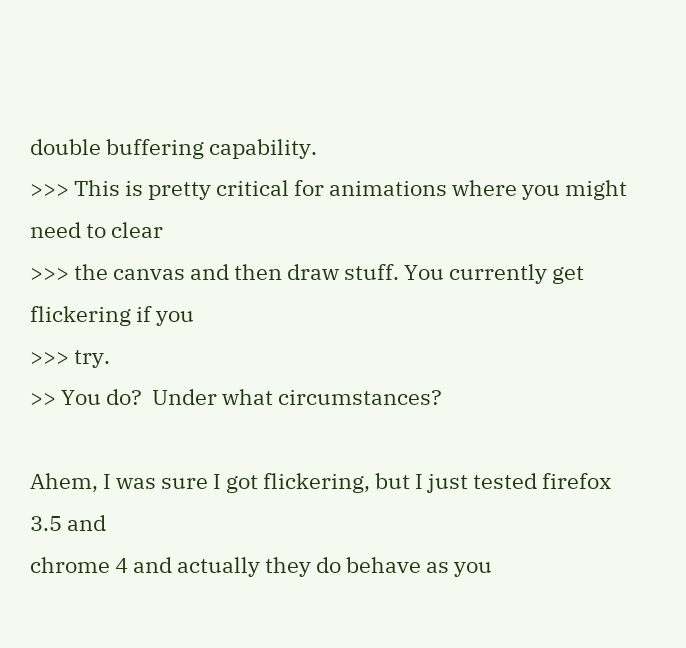double buffering capability.
>>> This is pretty critical for animations where you might need to clear
>>> the canvas and then draw stuff. You currently get flickering if you
>>> try.
>> You do?  Under what circumstances?

Ahem, I was sure I got flickering, but I just tested firefox 3.5 and
chrome 4 and actually they do behave as you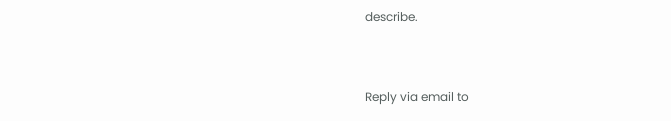describe.


Reply via email to